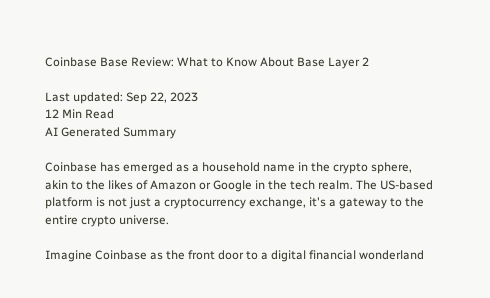Coinbase Base Review: What to Know About Base Layer 2

Last updated: Sep 22, 2023
12 Min Read
AI Generated Summary

Coinbase has emerged as a household name in the crypto sphere, akin to the likes of Amazon or Google in the tech realm. The US-based platform is not just a cryptocurrency exchange, it's a gateway to the entire crypto universe.

Imagine Coinbase as the front door to a digital financial wonderland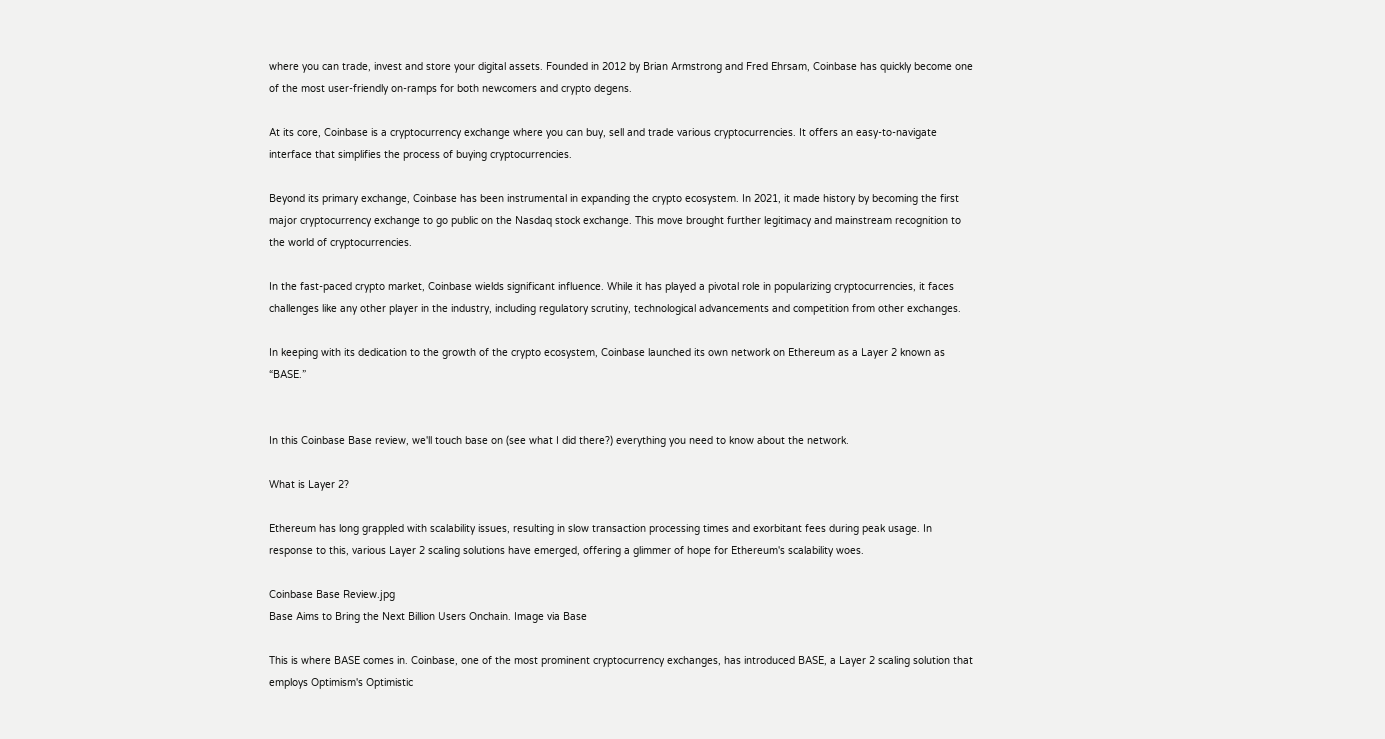where you can trade, invest and store your digital assets. Founded in 2012 by Brian Armstrong and Fred Ehrsam, Coinbase has quickly become one of the most user-friendly on-ramps for both newcomers and crypto degens.

At its core, Coinbase is a cryptocurrency exchange where you can buy, sell and trade various cryptocurrencies. It offers an easy-to-navigate interface that simplifies the process of buying cryptocurrencies.

Beyond its primary exchange, Coinbase has been instrumental in expanding the crypto ecosystem. In 2021, it made history by becoming the first major cryptocurrency exchange to go public on the Nasdaq stock exchange. This move brought further legitimacy and mainstream recognition to the world of cryptocurrencies.

In the fast-paced crypto market, Coinbase wields significant influence. While it has played a pivotal role in popularizing cryptocurrencies, it faces challenges like any other player in the industry, including regulatory scrutiny, technological advancements and competition from other exchanges.

In keeping with its dedication to the growth of the crypto ecosystem, Coinbase launched its own network on Ethereum as a Layer 2 known as “BASE.”


In this Coinbase Base review, we'll touch base on (see what I did there?) everything you need to know about the network.

What is Layer 2?

Ethereum has long grappled with scalability issues, resulting in slow transaction processing times and exorbitant fees during peak usage. In response to this, various Layer 2 scaling solutions have emerged, offering a glimmer of hope for Ethereum's scalability woes.

Coinbase Base Review.jpg
Base Aims to Bring the Next Billion Users Onchain. Image via Base

This is where BASE comes in. Coinbase, one of the most prominent cryptocurrency exchanges, has introduced BASE, a Layer 2 scaling solution that employs Optimism's Optimistic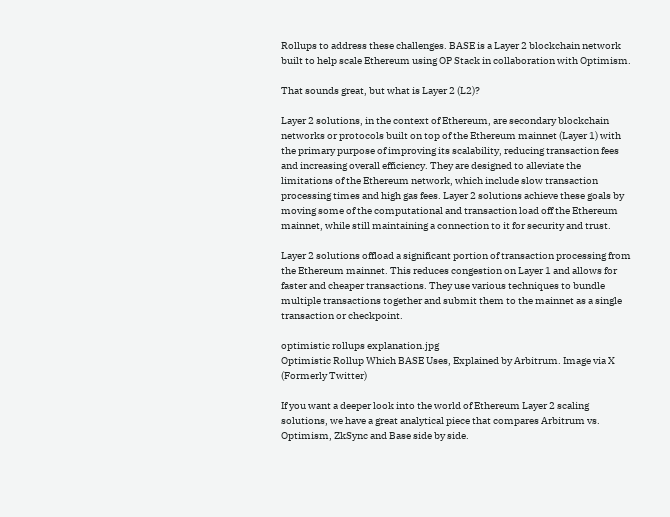Rollups to address these challenges. BASE is a Layer 2 blockchain network built to help scale Ethereum using OP Stack in collaboration with Optimism.

That sounds great, but what is Layer 2 (L2)?

Layer 2 solutions, in the context of Ethereum, are secondary blockchain networks or protocols built on top of the Ethereum mainnet (Layer 1) with the primary purpose of improving its scalability, reducing transaction fees and increasing overall efficiency. They are designed to alleviate the limitations of the Ethereum network, which include slow transaction processing times and high gas fees. Layer 2 solutions achieve these goals by moving some of the computational and transaction load off the Ethereum mainnet, while still maintaining a connection to it for security and trust.

Layer 2 solutions offload a significant portion of transaction processing from the Ethereum mainnet. This reduces congestion on Layer 1 and allows for faster and cheaper transactions. They use various techniques to bundle multiple transactions together and submit them to the mainnet as a single transaction or checkpoint.

optimistic rollups explanation.jpg
Optimistic Rollup Which BASE Uses, Explained by Arbitrum. Image via X (Formerly Twitter)

If you want a deeper look into the world of Ethereum Layer 2 scaling solutions, we have a great analytical piece that compares Arbitrum vs. Optimism, ZkSync and Base side by side.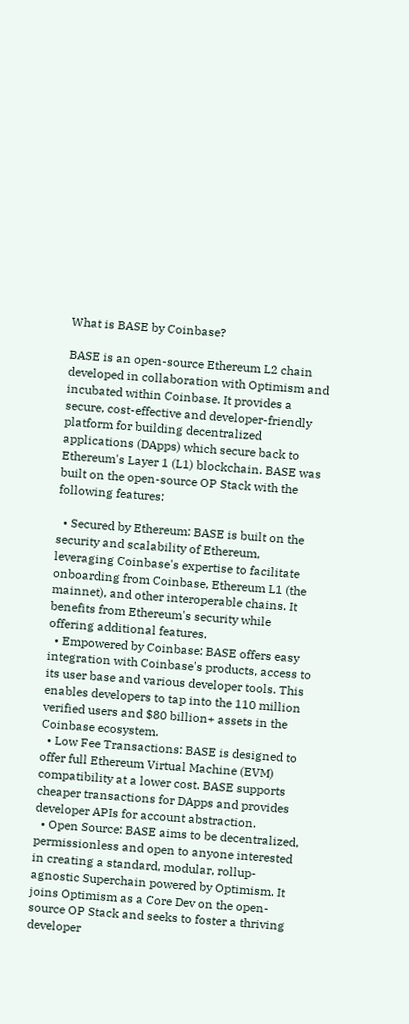What is BASE by Coinbase?

BASE is an open-source Ethereum L2 chain developed in collaboration with Optimism and incubated within Coinbase. It provides a secure, cost-effective and developer-friendly platform for building decentralized applications (DApps) which secure back to Ethereum's Layer 1 (L1) blockchain. BASE was built on the open-source OP Stack with the following features:

  • Secured by Ethereum: BASE is built on the security and scalability of Ethereum, leveraging Coinbase's expertise to facilitate onboarding from Coinbase, Ethereum L1 (the mainnet), and other interoperable chains. It benefits from Ethereum's security while offering additional features.
  • Empowered by Coinbase: BASE offers easy integration with Coinbase's products, access to its user base and various developer tools. This enables developers to tap into the 110 million verified users and $80 billion+ assets in the Coinbase ecosystem.
  • Low Fee Transactions: BASE is designed to offer full Ethereum Virtual Machine (EVM) compatibility at a lower cost. BASE supports cheaper transactions for DApps and provides developer APIs for account abstraction.
  • Open Source: BASE aims to be decentralized, permissionless and open to anyone interested in creating a standard, modular, rollup-agnostic Superchain powered by Optimism. It joins Optimism as a Core Dev on the open-source OP Stack and seeks to foster a thriving developer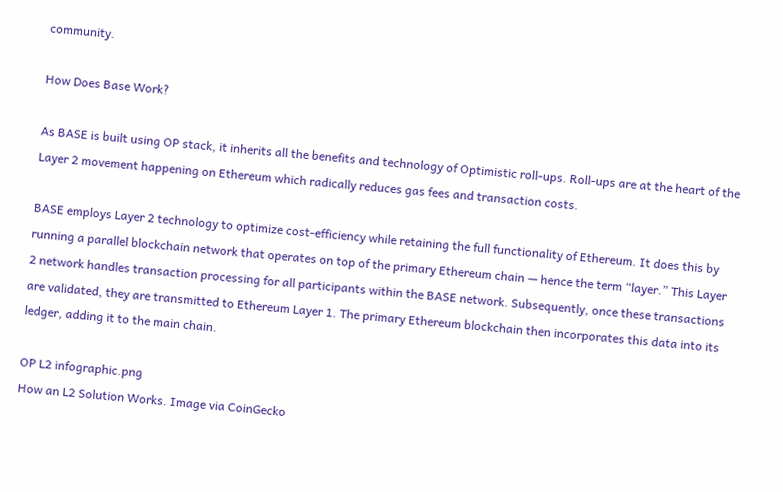community.

How Does Base Work?

As BASE is built using OP stack, it inherits all the benefits and technology of Optimistic roll-ups. Roll-ups are at the heart of the Layer 2 movement happening on Ethereum which radically reduces gas fees and transaction costs.

BASE employs Layer 2 technology to optimize cost-efficiency while retaining the full functionality of Ethereum. It does this by running a parallel blockchain network that operates on top of the primary Ethereum chain — hence the term “layer.” This Layer 2 network handles transaction processing for all participants within the BASE network. Subsequently, once these transactions are validated, they are transmitted to Ethereum Layer 1. The primary Ethereum blockchain then incorporates this data into its ledger, adding it to the main chain.

OP L2 infographic.png
How an L2 Solution Works. Image via CoinGecko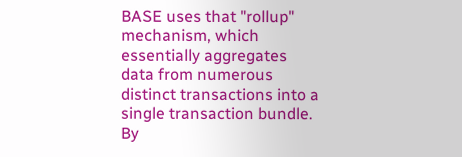BASE uses that "rollup" mechanism, which essentially aggregates data from numerous distinct transactions into a single transaction bundle. By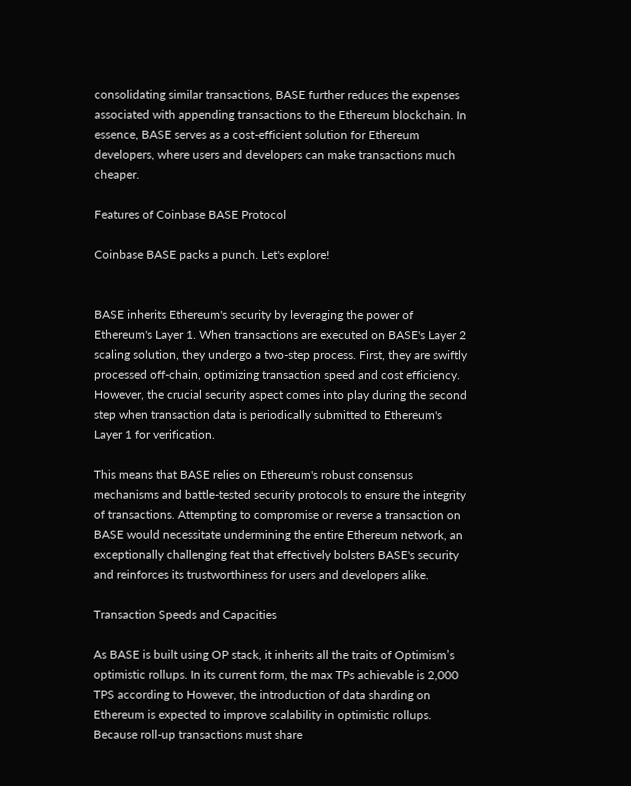consolidating similar transactions, BASE further reduces the expenses associated with appending transactions to the Ethereum blockchain. In essence, BASE serves as a cost-efficient solution for Ethereum developers, where users and developers can make transactions much cheaper.

Features of Coinbase BASE Protocol

Coinbase BASE packs a punch. Let's explore!


BASE inherits Ethereum's security by leveraging the power of Ethereum's Layer 1. When transactions are executed on BASE's Layer 2 scaling solution, they undergo a two-step process. First, they are swiftly processed off-chain, optimizing transaction speed and cost efficiency. However, the crucial security aspect comes into play during the second step when transaction data is periodically submitted to Ethereum's Layer 1 for verification.

This means that BASE relies on Ethereum's robust consensus mechanisms and battle-tested security protocols to ensure the integrity of transactions. Attempting to compromise or reverse a transaction on BASE would necessitate undermining the entire Ethereum network, an exceptionally challenging feat that effectively bolsters BASE's security and reinforces its trustworthiness for users and developers alike.

Transaction Speeds and Capacities

As BASE is built using OP stack, it inherits all the traits of Optimism’s optimistic rollups. In its current form, the max TPs achievable is 2,000 TPS according to However, the introduction of data sharding on Ethereum is expected to improve scalability in optimistic rollups. Because roll-up transactions must share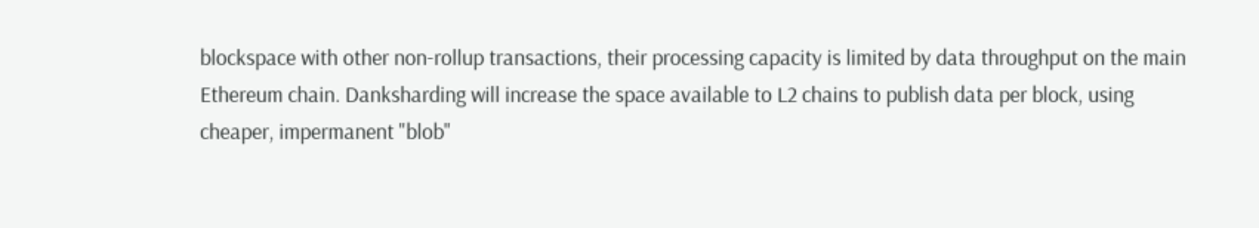blockspace with other non-rollup transactions, their processing capacity is limited by data throughput on the main Ethereum chain. Danksharding will increase the space available to L2 chains to publish data per block, using cheaper, impermanent "blob"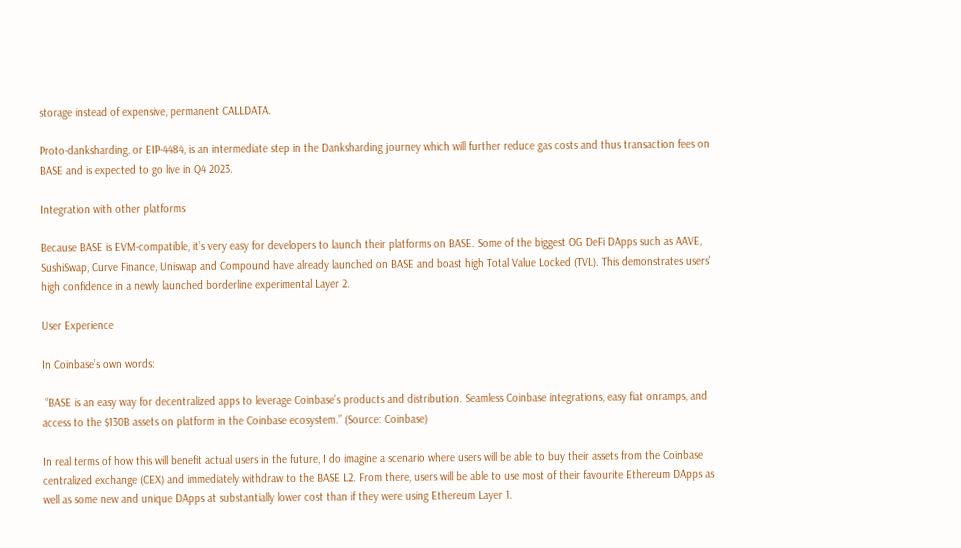storage instead of expensive, permanent CALLDATA.

Proto-danksharding, or EIP-4484, is an intermediate step in the Danksharding journey which will further reduce gas costs and thus transaction fees on BASE and is expected to go live in Q4 2023.

Integration with other platforms

Because BASE is EVM-compatible, it’s very easy for developers to launch their platforms on BASE. Some of the biggest OG DeFi DApps such as AAVE, SushiSwap, Curve Finance, Uniswap and Compound have already launched on BASE and boast high Total Value Locked (TVL). This demonstrates users' high confidence in a newly launched borderline experimental Layer 2.

User Experience

In Coinbase’s own words:

 “BASE is an easy way for decentralized apps to leverage Coinbase’s products and distribution. Seamless Coinbase integrations, easy fiat onramps, and access to the $130B assets on platform in the Coinbase ecosystem.” (Source: Coinbase)

In real terms of how this will benefit actual users in the future, I do imagine a scenario where users will be able to buy their assets from the Coinbase centralized exchange (CEX) and immediately withdraw to the BASE L2. From there, users will be able to use most of their favourite Ethereum DApps as well as some new and unique DApps at substantially lower cost than if they were using Ethereum Layer 1.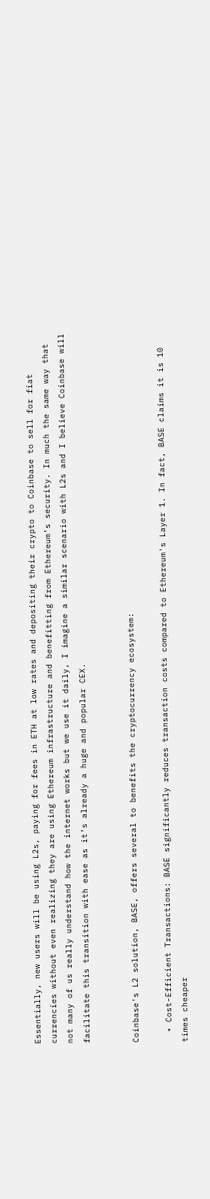Essentially, new users will be using L2s, paying for fees in ETH at low rates and depositing their crypto to Coinbase to sell for fiat currencies without even realizing they are using Ethereum infrastructure and benefitting from Ethereum’s security. In much the same way that not many of us really understand how the internet works but we use it daily, I imagine a similar scenario with L2s and I believe Coinbase will facilitate this transition with ease as it’s already a huge and popular CEX.


Coinbase's L2 solution, BASE, offers several to benefits the cryptocurrency ecosystem:

  • Cost-Efficient Transactions: BASE significantly reduces transaction costs compared to Ethereum's Layer 1. In fact, BASE claims it is 10 times cheaper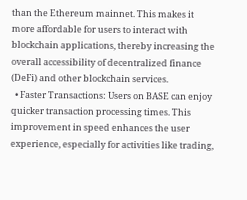than the Ethereum mainnet. This makes it more affordable for users to interact with blockchain applications, thereby increasing the overall accessibility of decentralized finance (DeFi) and other blockchain services.
  • Faster Transactions: Users on BASE can enjoy quicker transaction processing times. This improvement in speed enhances the user experience, especially for activities like trading,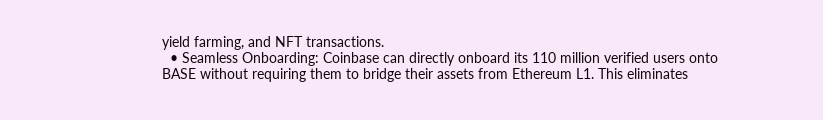yield farming, and NFT transactions.
  • Seamless Onboarding: Coinbase can directly onboard its 110 million verified users onto BASE without requiring them to bridge their assets from Ethereum L1. This eliminates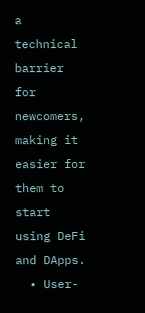a technical barrier for newcomers, making it easier for them to start using DeFi and DApps.
  • User-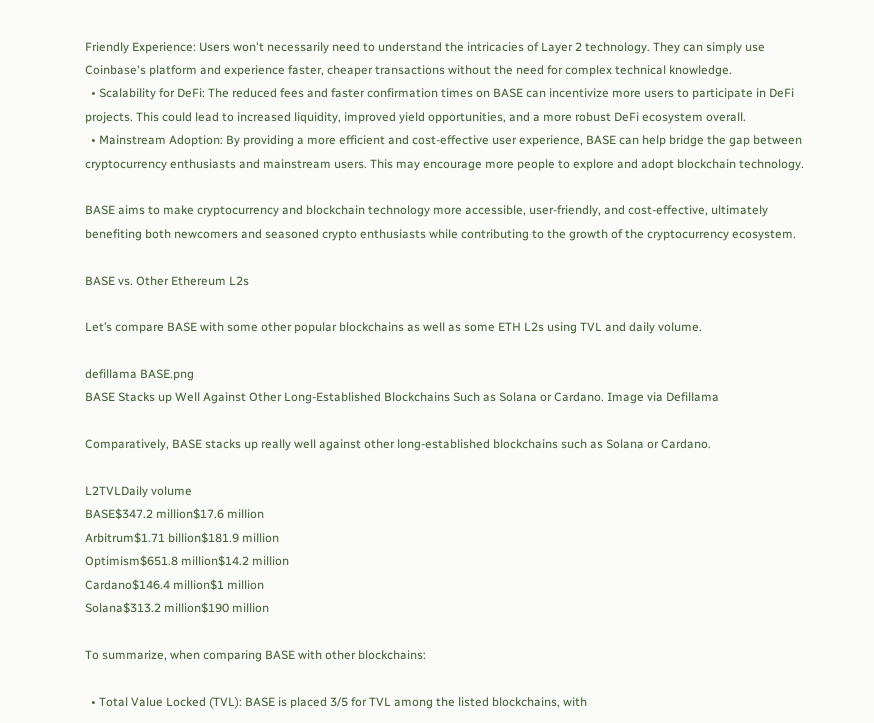Friendly Experience: Users won't necessarily need to understand the intricacies of Layer 2 technology. They can simply use Coinbase's platform and experience faster, cheaper transactions without the need for complex technical knowledge.
  • Scalability for DeFi: The reduced fees and faster confirmation times on BASE can incentivize more users to participate in DeFi projects. This could lead to increased liquidity, improved yield opportunities, and a more robust DeFi ecosystem overall.
  • Mainstream Adoption: By providing a more efficient and cost-effective user experience, BASE can help bridge the gap between cryptocurrency enthusiasts and mainstream users. This may encourage more people to explore and adopt blockchain technology.

BASE aims to make cryptocurrency and blockchain technology more accessible, user-friendly, and cost-effective, ultimately benefiting both newcomers and seasoned crypto enthusiasts while contributing to the growth of the cryptocurrency ecosystem.

BASE vs. Other Ethereum L2s

Let’s compare BASE with some other popular blockchains as well as some ETH L2s using TVL and daily volume.

defillama BASE.png
BASE Stacks up Well Against Other Long-Established Blockchains Such as Solana or Cardano. Image via Defillama

Comparatively, BASE stacks up really well against other long-established blockchains such as Solana or Cardano.

L2TVLDaily volume
BASE$347.2 million$17.6 million
Arbitrum$1.71 billion$181.9 million
Optimism$651.8 million$14.2 million
Cardano$146.4 million$1 million
Solana$313.2 million$190 million

To summarize, when comparing BASE with other blockchains:

  • Total Value Locked (TVL): BASE is placed 3/5 for TVL among the listed blockchains, with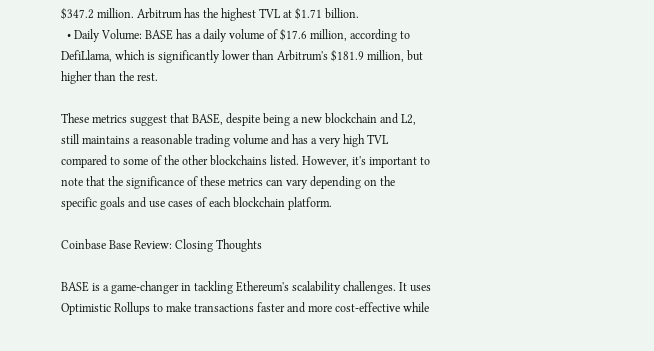$347.2 million. Arbitrum has the highest TVL at $1.71 billion.
  • Daily Volume: BASE has a daily volume of $17.6 million, according to DefiLlama, which is significantly lower than Arbitrum's $181.9 million, but higher than the rest.

These metrics suggest that BASE, despite being a new blockchain and L2, still maintains a reasonable trading volume and has a very high TVL compared to some of the other blockchains listed. However, it's important to note that the significance of these metrics can vary depending on the specific goals and use cases of each blockchain platform.

Coinbase Base Review: Closing Thoughts

BASE is a game-changer in tackling Ethereum's scalability challenges. It uses Optimistic Rollups to make transactions faster and more cost-effective while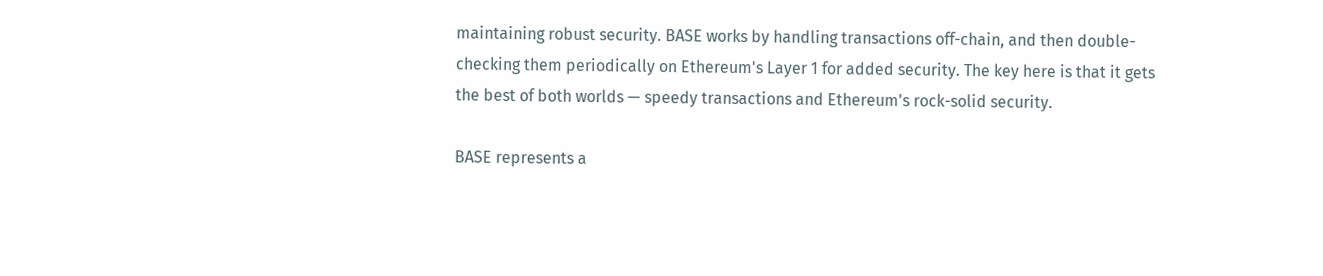maintaining robust security. BASE works by handling transactions off-chain, and then double-checking them periodically on Ethereum's Layer 1 for added security. The key here is that it gets the best of both worlds — speedy transactions and Ethereum's rock-solid security.

BASE represents a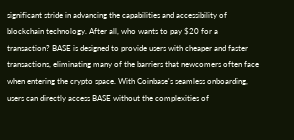significant stride in advancing the capabilities and accessibility of blockchain technology. After all, who wants to pay $20 for a transaction? BASE is designed to provide users with cheaper and faster transactions, eliminating many of the barriers that newcomers often face when entering the crypto space. With Coinbase's seamless onboarding, users can directly access BASE without the complexities of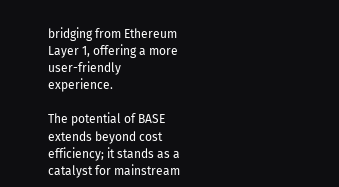bridging from Ethereum Layer 1, offering a more user-friendly experience.

The potential of BASE extends beyond cost efficiency; it stands as a catalyst for mainstream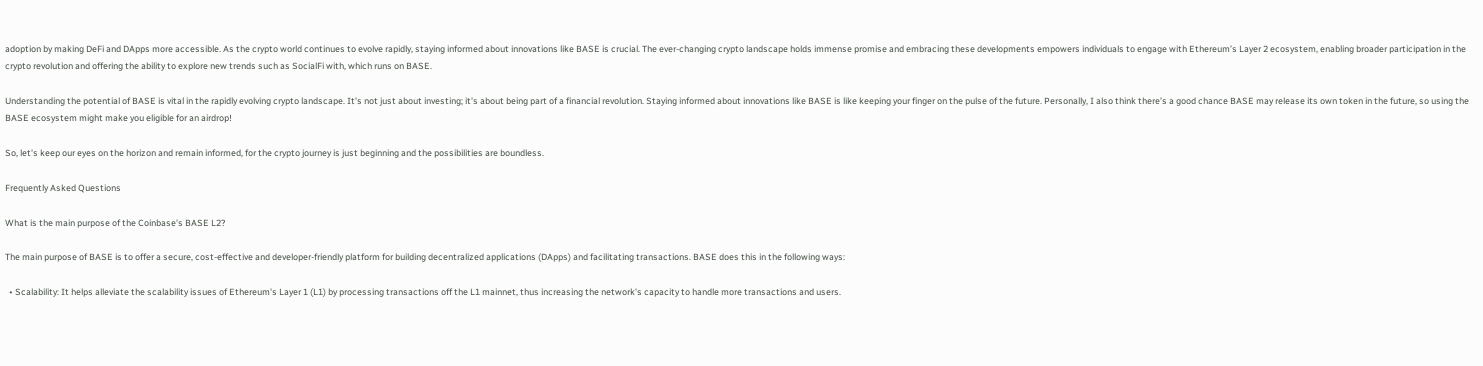adoption by making DeFi and DApps more accessible. As the crypto world continues to evolve rapidly, staying informed about innovations like BASE is crucial. The ever-changing crypto landscape holds immense promise and embracing these developments empowers individuals to engage with Ethereum’s Layer 2 ecosystem, enabling broader participation in the crypto revolution and offering the ability to explore new trends such as SocialFi with, which runs on BASE.

Understanding the potential of BASE is vital in the rapidly evolving crypto landscape. It's not just about investing; it's about being part of a financial revolution. Staying informed about innovations like BASE is like keeping your finger on the pulse of the future. Personally, I also think there’s a good chance BASE may release its own token in the future, so using the BASE ecosystem might make you eligible for an airdrop!

So, let's keep our eyes on the horizon and remain informed, for the crypto journey is just beginning and the possibilities are boundless.

Frequently Asked Questions

What is the main purpose of the Coinbase's BASE L2?

The main purpose of BASE is to offer a secure, cost-effective and developer-friendly platform for building decentralized applications (DApps) and facilitating transactions. BASE does this in the following ways:

  • Scalability: It helps alleviate the scalability issues of Ethereum's Layer 1 (L1) by processing transactions off the L1 mainnet, thus increasing the network's capacity to handle more transactions and users.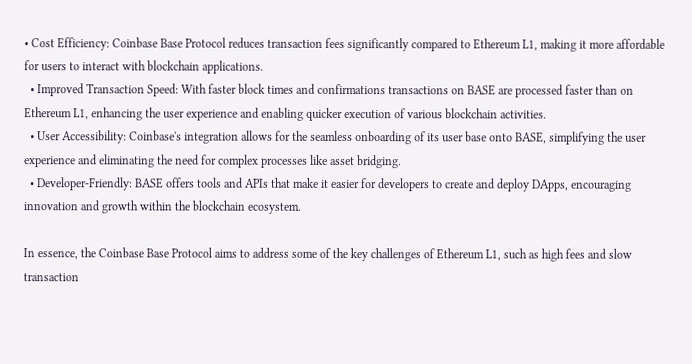• Cost Efficiency: Coinbase Base Protocol reduces transaction fees significantly compared to Ethereum L1, making it more affordable for users to interact with blockchain applications.
  • Improved Transaction Speed: With faster block times and confirmations transactions on BASE are processed faster than on Ethereum L1, enhancing the user experience and enabling quicker execution of various blockchain activities.
  • User Accessibility: Coinbase's integration allows for the seamless onboarding of its user base onto BASE, simplifying the user experience and eliminating the need for complex processes like asset bridging.
  • Developer-Friendly: BASE offers tools and APIs that make it easier for developers to create and deploy DApps, encouraging innovation and growth within the blockchain ecosystem.

In essence, the Coinbase Base Protocol aims to address some of the key challenges of Ethereum L1, such as high fees and slow transaction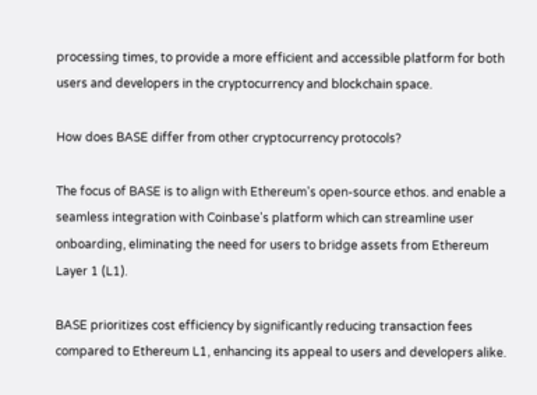processing times, to provide a more efficient and accessible platform for both users and developers in the cryptocurrency and blockchain space.

How does BASE differ from other cryptocurrency protocols?

The focus of BASE is to align with Ethereum's open-source ethos. and enable a seamless integration with Coinbase's platform which can streamline user onboarding, eliminating the need for users to bridge assets from Ethereum Layer 1 (L1).

BASE prioritizes cost efficiency by significantly reducing transaction fees compared to Ethereum L1, enhancing its appeal to users and developers alike.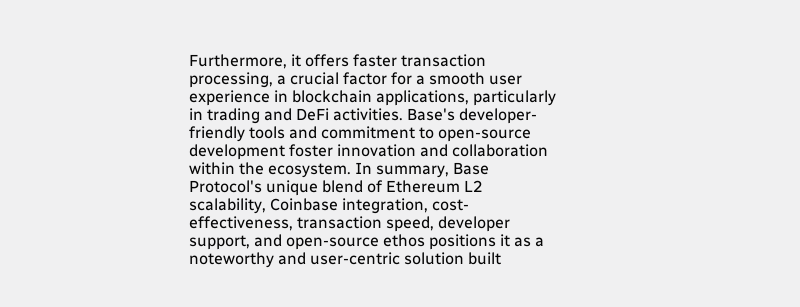Furthermore, it offers faster transaction processing, a crucial factor for a smooth user experience in blockchain applications, particularly in trading and DeFi activities. Base's developer-friendly tools and commitment to open-source development foster innovation and collaboration within the ecosystem. In summary, Base Protocol's unique blend of Ethereum L2 scalability, Coinbase integration, cost-effectiveness, transaction speed, developer support, and open-source ethos positions it as a noteworthy and user-centric solution built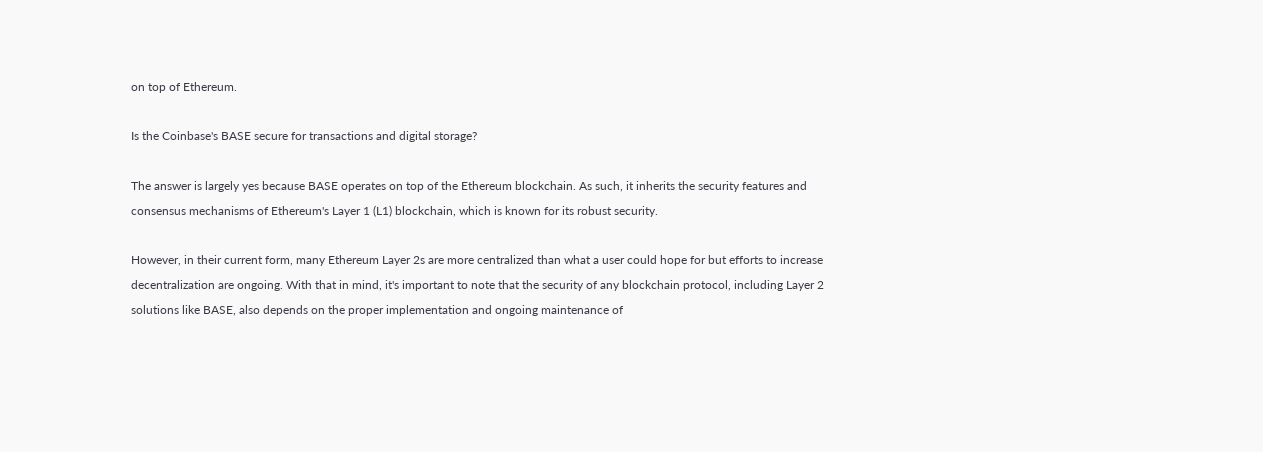on top of Ethereum.

Is the Coinbase's BASE secure for transactions and digital storage?

The answer is largely yes because BASE operates on top of the Ethereum blockchain. As such, it inherits the security features and consensus mechanisms of Ethereum's Layer 1 (L1) blockchain, which is known for its robust security.

However, in their current form, many Ethereum Layer 2s are more centralized than what a user could hope for but efforts to increase decentralization are ongoing. With that in mind, it's important to note that the security of any blockchain protocol, including Layer 2 solutions like BASE, also depends on the proper implementation and ongoing maintenance of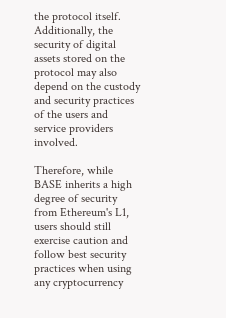the protocol itself. Additionally, the security of digital assets stored on the protocol may also depend on the custody and security practices of the users and service providers involved.

Therefore, while BASE inherits a high degree of security from Ethereum's L1, users should still exercise caution and follow best security practices when using any cryptocurrency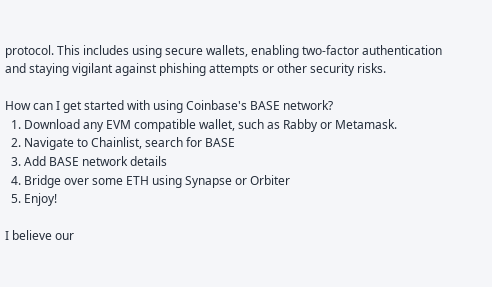protocol. This includes using secure wallets, enabling two-factor authentication and staying vigilant against phishing attempts or other security risks.

How can I get started with using Coinbase's BASE network?
  1. Download any EVM compatible wallet, such as Rabby or Metamask.
  2. Navigate to Chainlist, search for BASE
  3. Add BASE network details
  4. Bridge over some ETH using Synapse or Orbiter
  5. Enjoy!

I believe our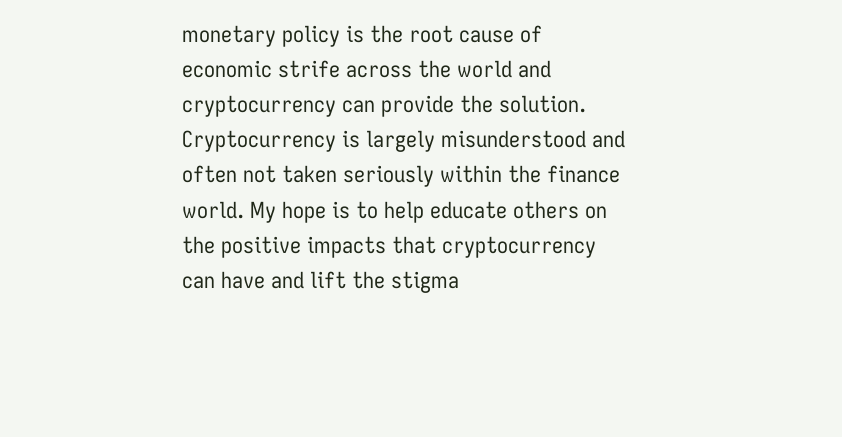monetary policy is the root cause of economic strife across the world and cryptocurrency can provide the solution. Cryptocurrency is largely misunderstood and often not taken seriously within the finance world. My hope is to help educate others on the positive impacts that cryptocurrency can have and lift the stigma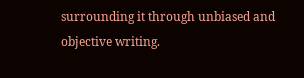surrounding it through unbiased and objective writing.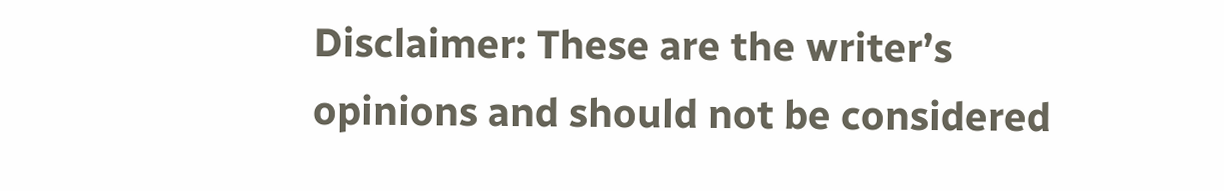Disclaimer: These are the writer’s opinions and should not be considered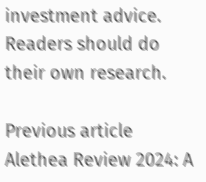investment advice. Readers should do their own research.

Previous article
Alethea Review 2024: A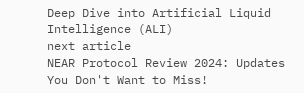Deep Dive into Artificial Liquid Intelligence (ALI)
next article
NEAR Protocol Review 2024: Updates You Don't Want to Miss!